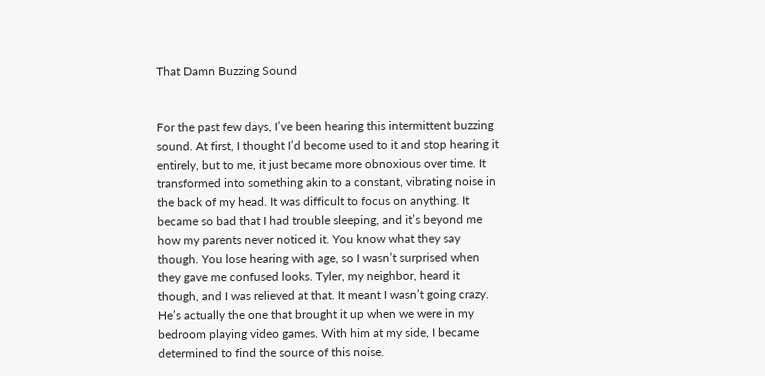That Damn Buzzing Sound


For the past few days, I’ve been hearing this intermittent buzzing sound. At first, I thought I’d become used to it and stop hearing it entirely, but to me, it just became more obnoxious over time. It transformed into something akin to a constant, vibrating noise in the back of my head. It was difficult to focus on anything. It became so bad that I had trouble sleeping, and it’s beyond me how my parents never noticed it. You know what they say though. You lose hearing with age, so I wasn’t surprised when they gave me confused looks. Tyler, my neighbor, heard it though, and I was relieved at that. It meant I wasn’t going crazy. He’s actually the one that brought it up when we were in my bedroom playing video games. With him at my side, I became determined to find the source of this noise.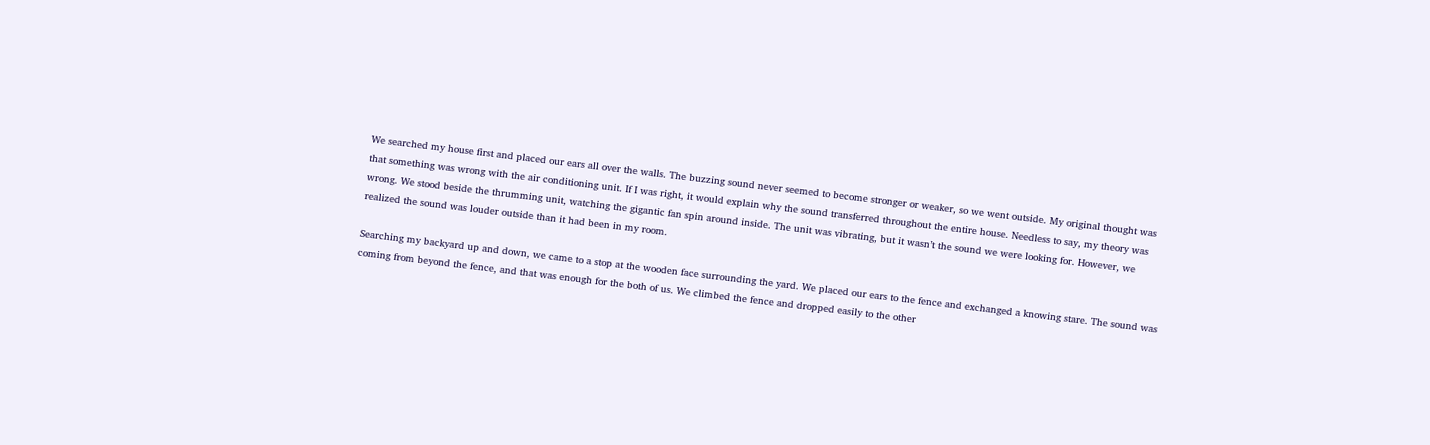We searched my house first and placed our ears all over the walls. The buzzing sound never seemed to become stronger or weaker, so we went outside. My original thought was that something was wrong with the air conditioning unit. If I was right, it would explain why the sound transferred throughout the entire house. Needless to say, my theory was wrong. We stood beside the thrumming unit, watching the gigantic fan spin around inside. The unit was vibrating, but it wasn’t the sound we were looking for. However, we realized the sound was louder outside than it had been in my room.

Searching my backyard up and down, we came to a stop at the wooden face surrounding the yard. We placed our ears to the fence and exchanged a knowing stare. The sound was coming from beyond the fence, and that was enough for the both of us. We climbed the fence and dropped easily to the other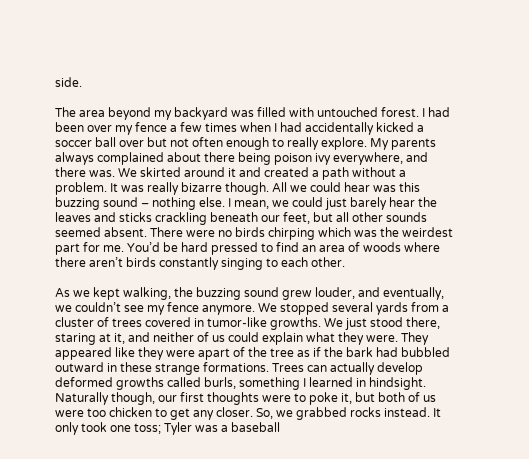side.

The area beyond my backyard was filled with untouched forest. I had been over my fence a few times when I had accidentally kicked a soccer ball over but not often enough to really explore. My parents always complained about there being poison ivy everywhere, and there was. We skirted around it and created a path without a problem. It was really bizarre though. All we could hear was this buzzing sound – nothing else. I mean, we could just barely hear the leaves and sticks crackling beneath our feet, but all other sounds seemed absent. There were no birds chirping which was the weirdest part for me. You’d be hard pressed to find an area of woods where there aren’t birds constantly singing to each other.

As we kept walking, the buzzing sound grew louder, and eventually, we couldn’t see my fence anymore. We stopped several yards from a cluster of trees covered in tumor-like growths. We just stood there, staring at it, and neither of us could explain what they were. They appeared like they were apart of the tree as if the bark had bubbled outward in these strange formations. Trees can actually develop deformed growths called burls, something I learned in hindsight. Naturally though, our first thoughts were to poke it, but both of us were too chicken to get any closer. So, we grabbed rocks instead. It only took one toss; Tyler was a baseball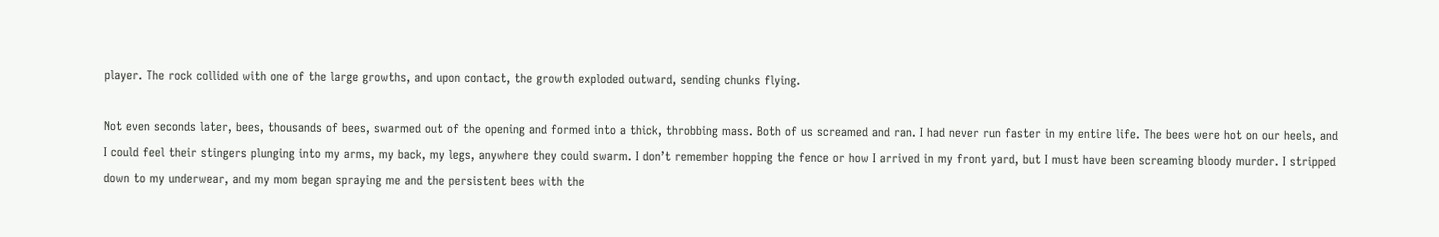player. The rock collided with one of the large growths, and upon contact, the growth exploded outward, sending chunks flying.

Not even seconds later, bees, thousands of bees, swarmed out of the opening and formed into a thick, throbbing mass. Both of us screamed and ran. I had never run faster in my entire life. The bees were hot on our heels, and I could feel their stingers plunging into my arms, my back, my legs, anywhere they could swarm. I don’t remember hopping the fence or how I arrived in my front yard, but I must have been screaming bloody murder. I stripped down to my underwear, and my mom began spraying me and the persistent bees with the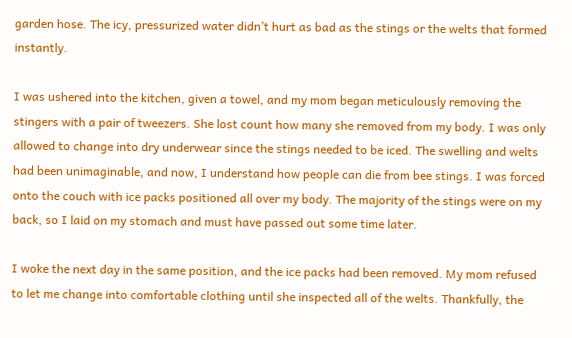garden hose. The icy, pressurized water didn’t hurt as bad as the stings or the welts that formed instantly.

I was ushered into the kitchen, given a towel, and my mom began meticulously removing the stingers with a pair of tweezers. She lost count how many she removed from my body. I was only allowed to change into dry underwear since the stings needed to be iced. The swelling and welts had been unimaginable, and now, I understand how people can die from bee stings. I was forced onto the couch with ice packs positioned all over my body. The majority of the stings were on my back, so I laid on my stomach and must have passed out some time later.

I woke the next day in the same position, and the ice packs had been removed. My mom refused to let me change into comfortable clothing until she inspected all of the welts. Thankfully, the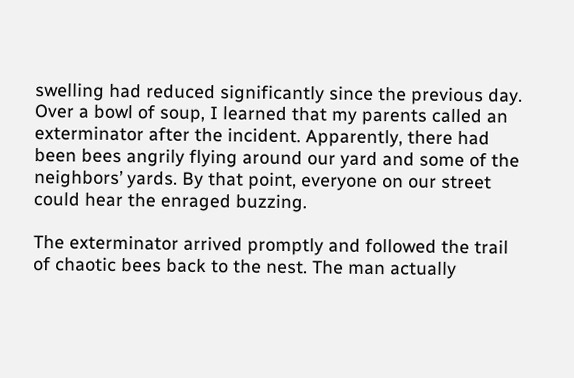swelling had reduced significantly since the previous day. Over a bowl of soup, I learned that my parents called an exterminator after the incident. Apparently, there had been bees angrily flying around our yard and some of the neighbors’ yards. By that point, everyone on our street could hear the enraged buzzing.

The exterminator arrived promptly and followed the trail of chaotic bees back to the nest. The man actually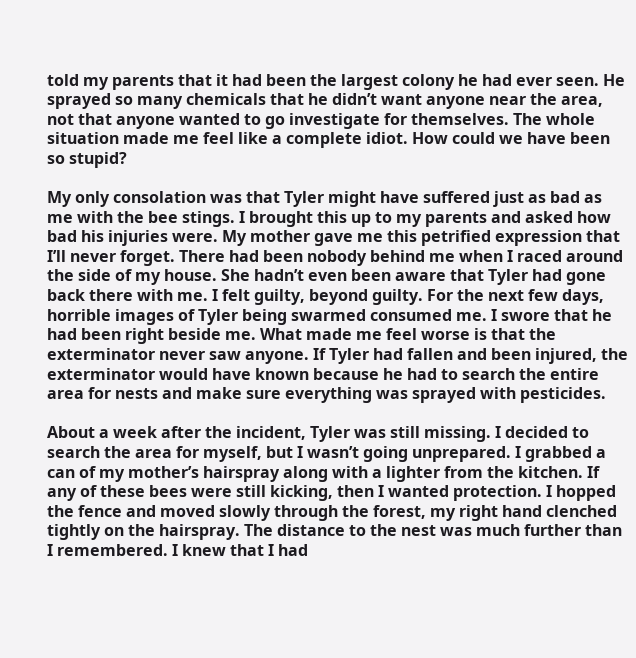told my parents that it had been the largest colony he had ever seen. He sprayed so many chemicals that he didn’t want anyone near the area, not that anyone wanted to go investigate for themselves. The whole situation made me feel like a complete idiot. How could we have been so stupid?

My only consolation was that Tyler might have suffered just as bad as me with the bee stings. I brought this up to my parents and asked how bad his injuries were. My mother gave me this petrified expression that I’ll never forget. There had been nobody behind me when I raced around the side of my house. She hadn’t even been aware that Tyler had gone back there with me. I felt guilty, beyond guilty. For the next few days, horrible images of Tyler being swarmed consumed me. I swore that he had been right beside me. What made me feel worse is that the exterminator never saw anyone. If Tyler had fallen and been injured, the exterminator would have known because he had to search the entire area for nests and make sure everything was sprayed with pesticides.

About a week after the incident, Tyler was still missing. I decided to search the area for myself, but I wasn’t going unprepared. I grabbed a can of my mother’s hairspray along with a lighter from the kitchen. If any of these bees were still kicking, then I wanted protection. I hopped the fence and moved slowly through the forest, my right hand clenched tightly on the hairspray. The distance to the nest was much further than I remembered. I knew that I had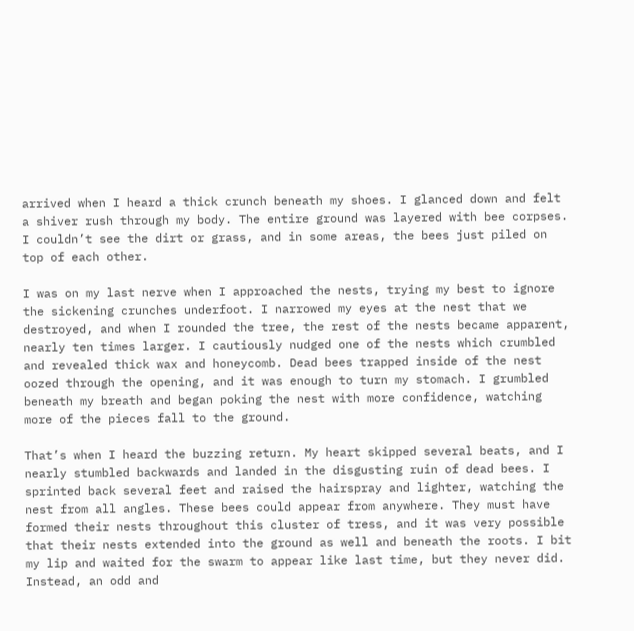arrived when I heard a thick crunch beneath my shoes. I glanced down and felt a shiver rush through my body. The entire ground was layered with bee corpses. I couldn’t see the dirt or grass, and in some areas, the bees just piled on top of each other.

I was on my last nerve when I approached the nests, trying my best to ignore the sickening crunches underfoot. I narrowed my eyes at the nest that we destroyed, and when I rounded the tree, the rest of the nests became apparent, nearly ten times larger. I cautiously nudged one of the nests which crumbled and revealed thick wax and honeycomb. Dead bees trapped inside of the nest oozed through the opening, and it was enough to turn my stomach. I grumbled beneath my breath and began poking the nest with more confidence, watching more of the pieces fall to the ground.

That’s when I heard the buzzing return. My heart skipped several beats, and I nearly stumbled backwards and landed in the disgusting ruin of dead bees. I sprinted back several feet and raised the hairspray and lighter, watching the nest from all angles. These bees could appear from anywhere. They must have formed their nests throughout this cluster of tress, and it was very possible that their nests extended into the ground as well and beneath the roots. I bit my lip and waited for the swarm to appear like last time, but they never did. Instead, an odd and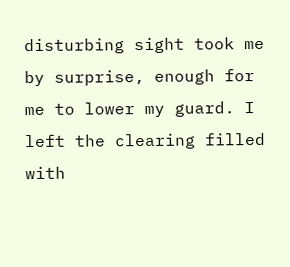disturbing sight took me by surprise, enough for me to lower my guard. I left the clearing filled with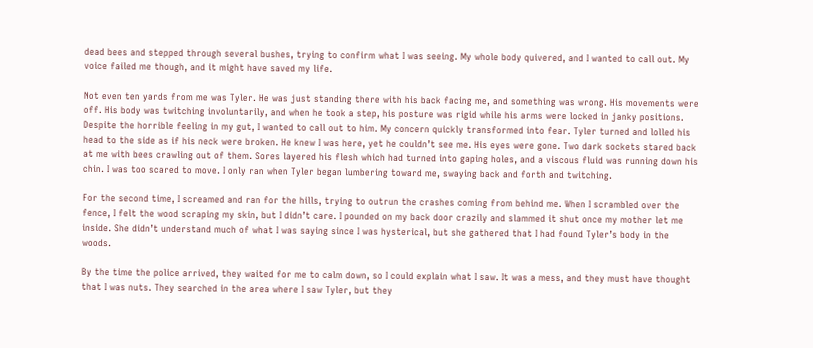dead bees and stepped through several bushes, trying to confirm what I was seeing. My whole body quivered, and I wanted to call out. My voice failed me though, and it might have saved my life.

Not even ten yards from me was Tyler. He was just standing there with his back facing me, and something was wrong. His movements were off. His body was twitching involuntarily, and when he took a step, his posture was rigid while his arms were locked in janky positions. Despite the horrible feeling in my gut, I wanted to call out to him. My concern quickly transformed into fear. Tyler turned and lolled his head to the side as if his neck were broken. He knew I was here, yet he couldn’t see me. His eyes were gone. Two dark sockets stared back at me with bees crawling out of them. Sores layered his flesh which had turned into gaping holes, and a viscous fluid was running down his chin. I was too scared to move. I only ran when Tyler began lumbering toward me, swaying back and forth and twitching.

For the second time, I screamed and ran for the hills, trying to outrun the crashes coming from behind me. When I scrambled over the fence, I felt the wood scraping my skin, but I didn’t care. I pounded on my back door crazily and slammed it shut once my mother let me inside. She didn’t understand much of what I was saying since I was hysterical, but she gathered that I had found Tyler’s body in the woods.

By the time the police arrived, they waited for me to calm down, so I could explain what I saw. It was a mess, and they must have thought that I was nuts. They searched in the area where I saw Tyler, but they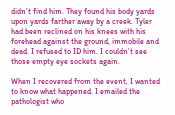didn’t find him. They found his body yards upon yards farther away by a creek. Tyler had been reclined on his knees with his forehead against the ground, immobile and dead. I refused to ID him. I couldn’t see those empty eye sockets again.

When I recovered from the event, I wanted to know what happened. I emailed the pathologist who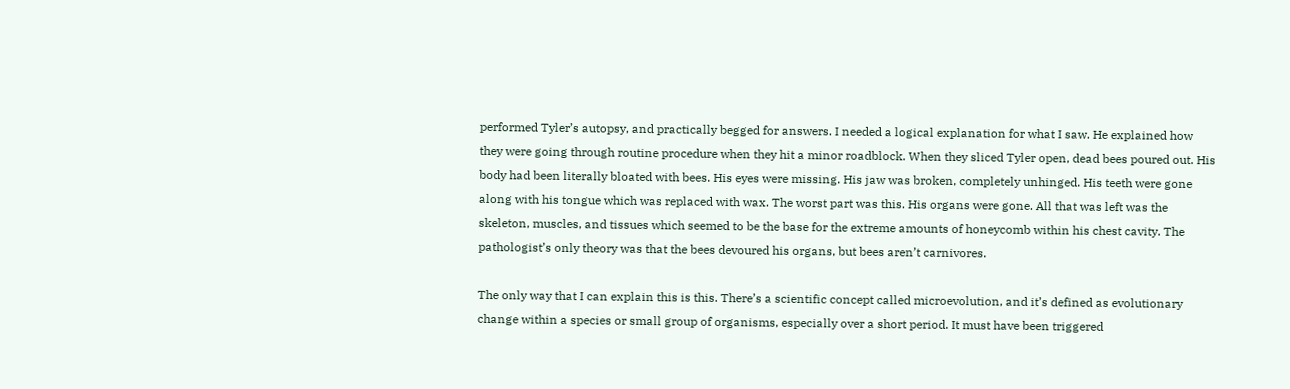performed Tyler’s autopsy, and practically begged for answers. I needed a logical explanation for what I saw. He explained how they were going through routine procedure when they hit a minor roadblock. When they sliced Tyler open, dead bees poured out. His body had been literally bloated with bees. His eyes were missing. His jaw was broken, completely unhinged. His teeth were gone along with his tongue which was replaced with wax. The worst part was this. His organs were gone. All that was left was the skeleton, muscles, and tissues which seemed to be the base for the extreme amounts of honeycomb within his chest cavity. The pathologist’s only theory was that the bees devoured his organs, but bees aren’t carnivores.

The only way that I can explain this is this. There’s a scientific concept called microevolution, and it’s defined as evolutionary change within a species or small group of organisms, especially over a short period. It must have been triggered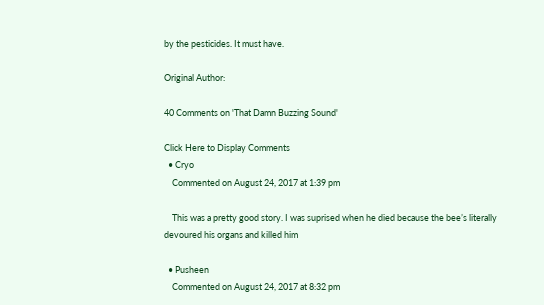by the pesticides. It must have.

Original Author:

40 Comments on 'That Damn Buzzing Sound'

Click Here to Display Comments
  • Cryo
    Commented on August 24, 2017 at 1:39 pm

    This was a pretty good story. I was suprised when he died because the bee’s literally devoured his organs and killed him

  • Pusheen
    Commented on August 24, 2017 at 8:32 pm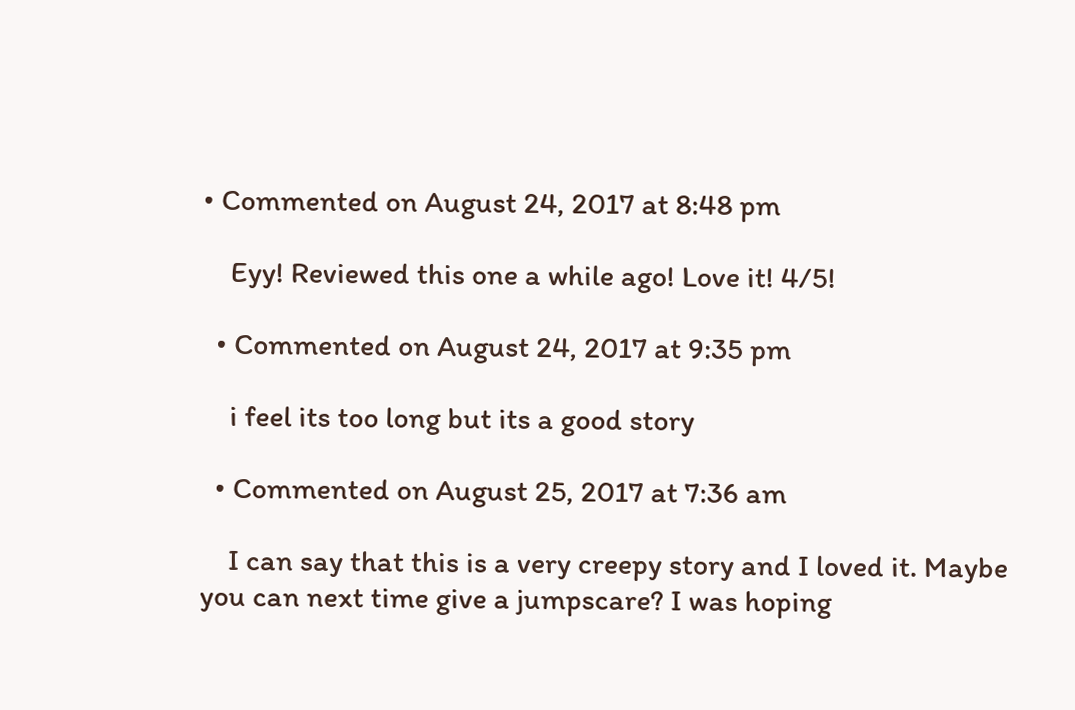• Commented on August 24, 2017 at 8:48 pm

    Eyy! Reviewed this one a while ago! Love it! 4/5!

  • Commented on August 24, 2017 at 9:35 pm

    i feel its too long but its a good story

  • Commented on August 25, 2017 at 7:36 am

    I can say that this is a very creepy story and I loved it. Maybe you can next time give a jumpscare? I was hoping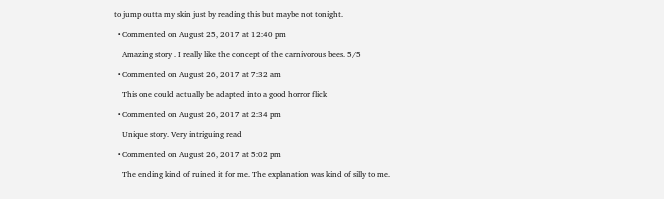to jump outta my skin just by reading this but maybe not tonight.

  • Commented on August 25, 2017 at 12:40 pm

    Amazing story . I really like the concept of the carnivorous bees. 5/5

  • Commented on August 26, 2017 at 7:32 am

    This one could actually be adapted into a good horror flick

  • Commented on August 26, 2017 at 2:34 pm

    Unique story. Very intriguing read

  • Commented on August 26, 2017 at 5:02 pm

    The ending kind of ruined it for me. The explanation was kind of silly to me.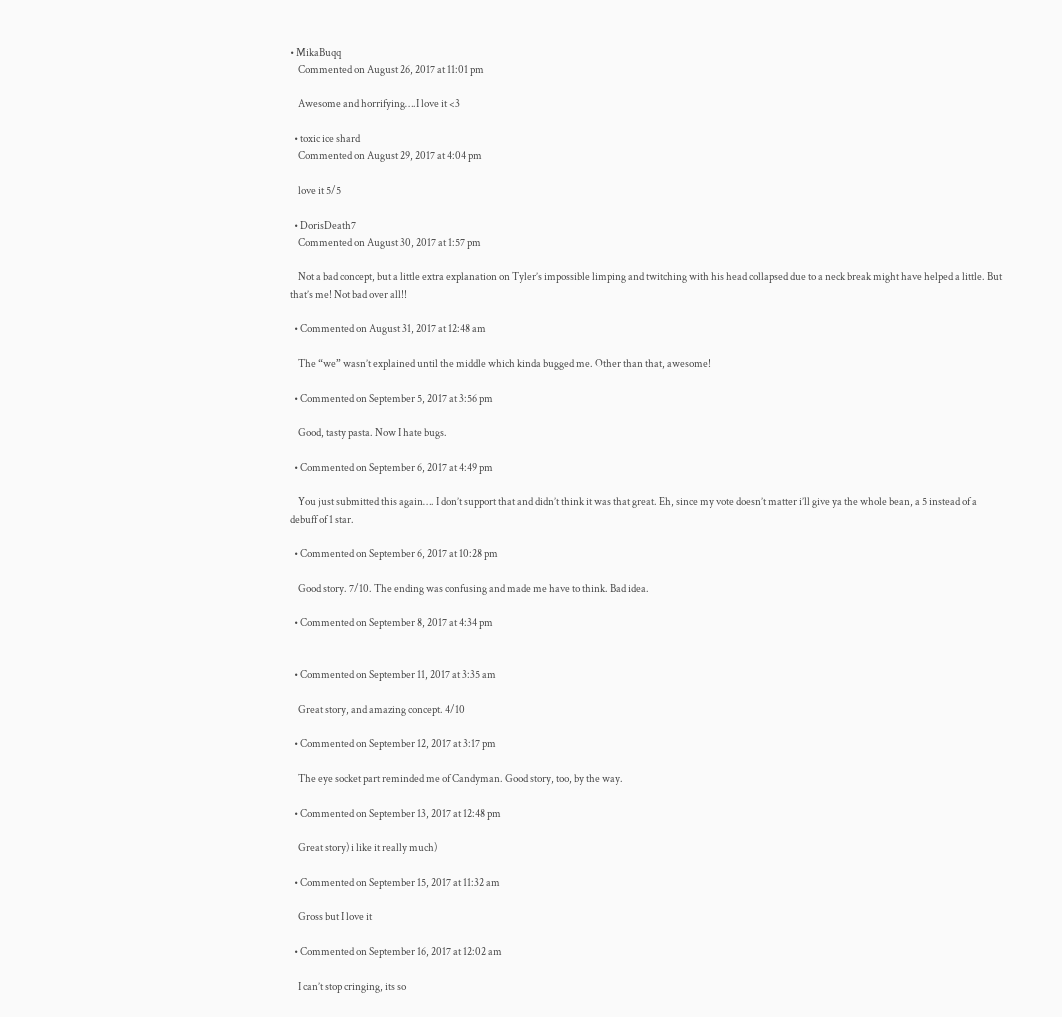• MikaBuqq
    Commented on August 26, 2017 at 11:01 pm

    Awesome and horrifying….I love it <3

  • toxic ice shard
    Commented on August 29, 2017 at 4:04 pm

    love it 5/5

  • DorisDeath7
    Commented on August 30, 2017 at 1:57 pm

    Not a bad concept, but a little extra explanation on Tyler’s impossible limping and twitching with his head collapsed due to a neck break might have helped a little. But that’s me! Not bad over all!!

  • Commented on August 31, 2017 at 12:48 am

    The “we” wasn’t explained until the middle which kinda bugged me. Other than that, awesome!

  • Commented on September 5, 2017 at 3:56 pm

    Good, tasty pasta. Now I hate bugs.

  • Commented on September 6, 2017 at 4:49 pm

    You just submitted this again…. I don’t support that and didn’t think it was that great. Eh, since my vote doesn’t matter i’ll give ya the whole bean, a 5 instead of a debuff of 1 star.

  • Commented on September 6, 2017 at 10:28 pm

    Good story. 7/10. The ending was confusing and made me have to think. Bad idea.

  • Commented on September 8, 2017 at 4:34 pm


  • Commented on September 11, 2017 at 3:35 am

    Great story, and amazing concept. 4/10

  • Commented on September 12, 2017 at 3:17 pm

    The eye socket part reminded me of Candyman. Good story, too, by the way.

  • Commented on September 13, 2017 at 12:48 pm

    Great story) i like it really much)

  • Commented on September 15, 2017 at 11:32 am

    Gross but I love it

  • Commented on September 16, 2017 at 12:02 am

    I can’t stop cringing, its so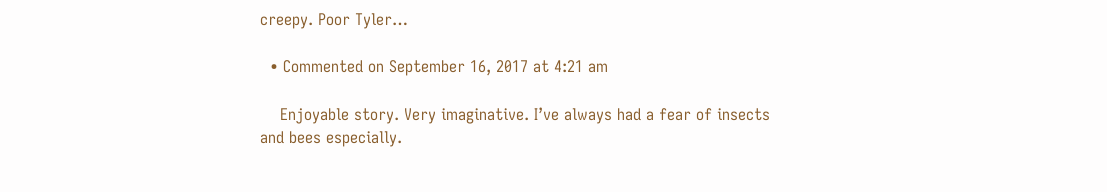creepy. Poor Tyler…

  • Commented on September 16, 2017 at 4:21 am

    Enjoyable story. Very imaginative. I’ve always had a fear of insects and bees especially.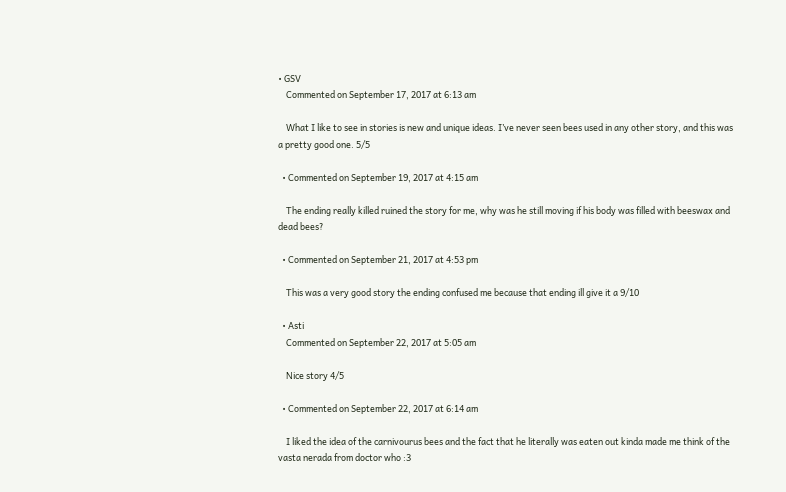• GSV
    Commented on September 17, 2017 at 6:13 am

    What I like to see in stories is new and unique ideas. I’ve never seen bees used in any other story, and this was a pretty good one. 5/5

  • Commented on September 19, 2017 at 4:15 am

    The ending really killed ruined the story for me, why was he still moving if his body was filled with beeswax and dead bees?

  • Commented on September 21, 2017 at 4:53 pm

    This was a very good story the ending confused me because that ending ill give it a 9/10

  • Asti
    Commented on September 22, 2017 at 5:05 am

    Nice story 4/5

  • Commented on September 22, 2017 at 6:14 am

    I liked the idea of the carnivourus bees and the fact that he literally was eaten out kinda made me think of the vasta nerada from doctor who :3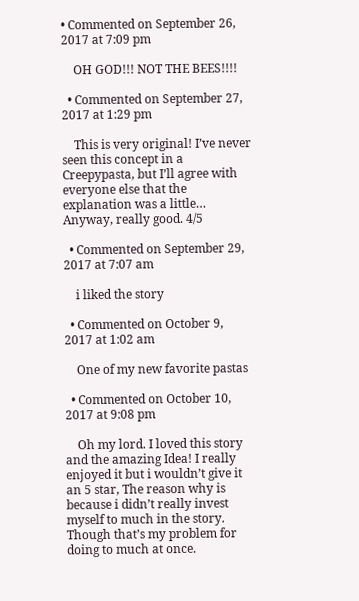• Commented on September 26, 2017 at 7:09 pm

    OH GOD!!! NOT THE BEES!!!!

  • Commented on September 27, 2017 at 1:29 pm

    This is very original! I’ve never seen this concept in a Creepypasta, but I’ll agree with everyone else that the explanation was a little… Anyway, really good. 4/5

  • Commented on September 29, 2017 at 7:07 am

    i liked the story

  • Commented on October 9, 2017 at 1:02 am

    One of my new favorite pastas

  • Commented on October 10, 2017 at 9:08 pm

    Oh my lord. I loved this story and the amazing Idea! I really enjoyed it but i wouldn’t give it an 5 star, The reason why is because i didn’t really invest myself to much in the story. Though that’s my problem for doing to much at once.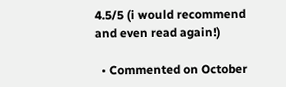4.5/5 (i would recommend and even read again!)

  • Commented on October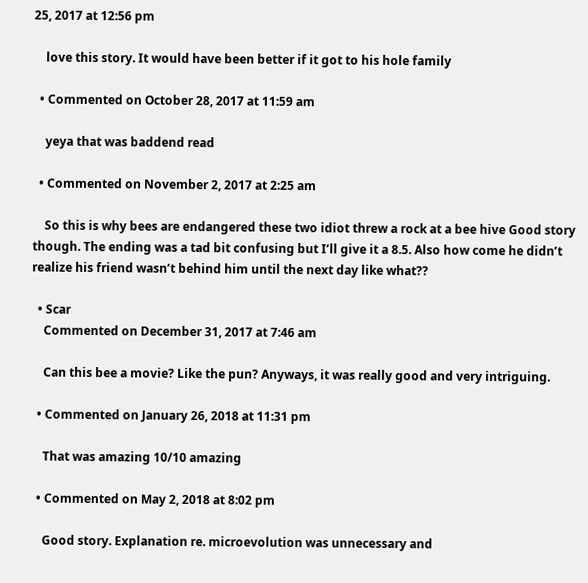25, 2017 at 12:56 pm

    love this story. It would have been better if it got to his hole family

  • Commented on October 28, 2017 at 11:59 am

    yeya that was baddend read

  • Commented on November 2, 2017 at 2:25 am

    So this is why bees are endangered these two idiot threw a rock at a bee hive Good story though. The ending was a tad bit confusing but I’ll give it a 8.5. Also how come he didn’t realize his friend wasn’t behind him until the next day like what??

  • Scar
    Commented on December 31, 2017 at 7:46 am

    Can this bee a movie? Like the pun? Anyways, it was really good and very intriguing.

  • Commented on January 26, 2018 at 11:31 pm

    That was amazing 10/10 amazing

  • Commented on May 2, 2018 at 8:02 pm

    Good story. Explanation re. microevolution was unnecessary and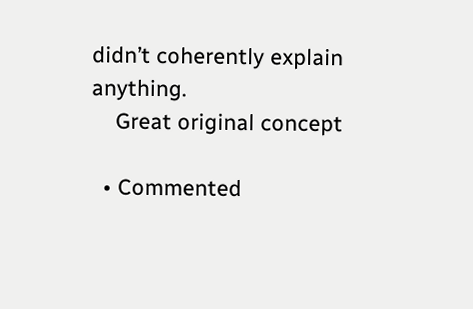didn’t coherently explain anything.
    Great original concept

  • Commented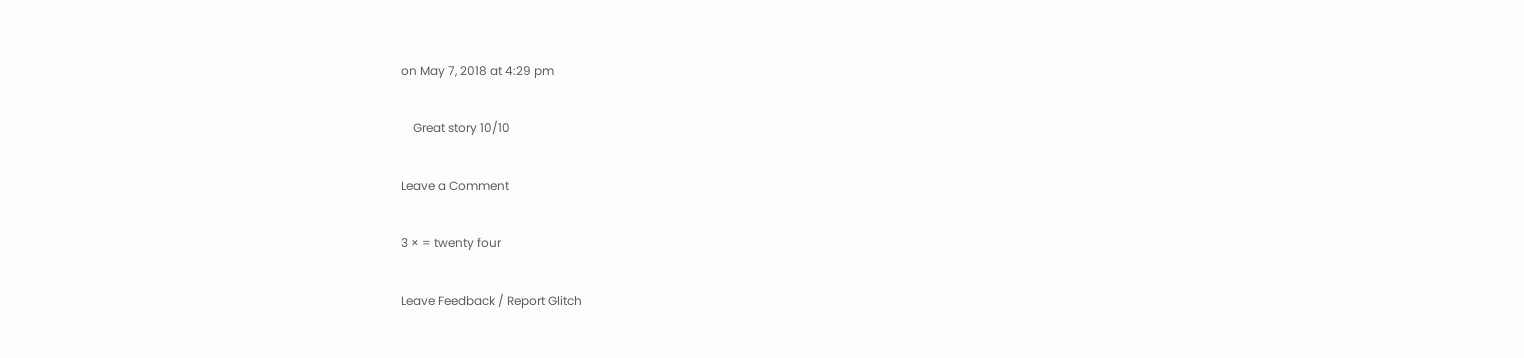on May 7, 2018 at 4:29 pm

    Great story 10/10

Leave a Comment

3 × = twenty four

Leave Feedback / Report Glitch